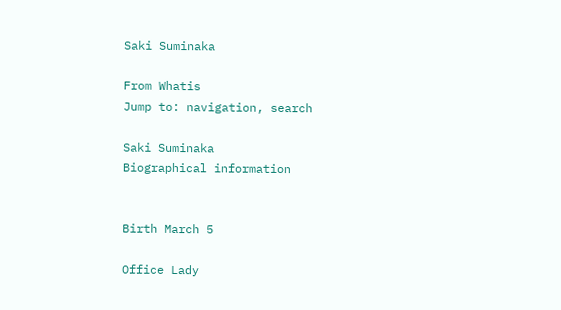Saki Suminaka

From Whatis
Jump to: navigation, search

Saki Suminaka
Biographical information


Birth March 5

Office Lady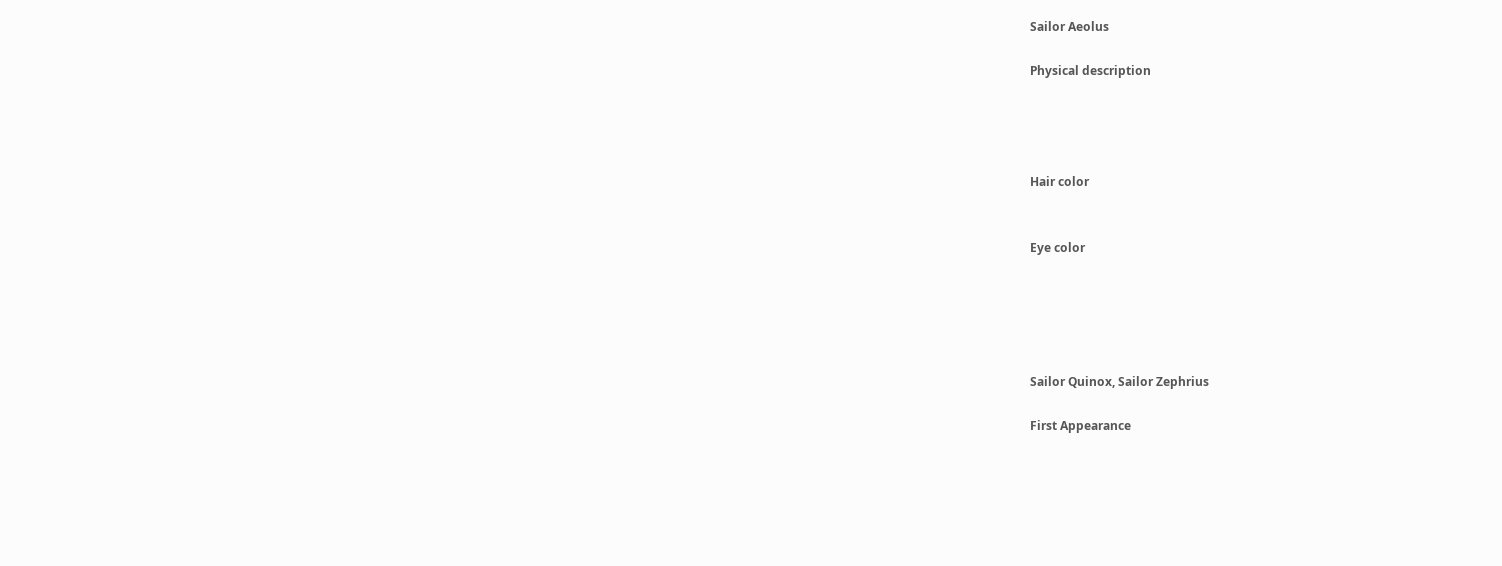Sailor Aeolus

Physical description




Hair color


Eye color





Sailor Quinox, Sailor Zephrius

First Appearance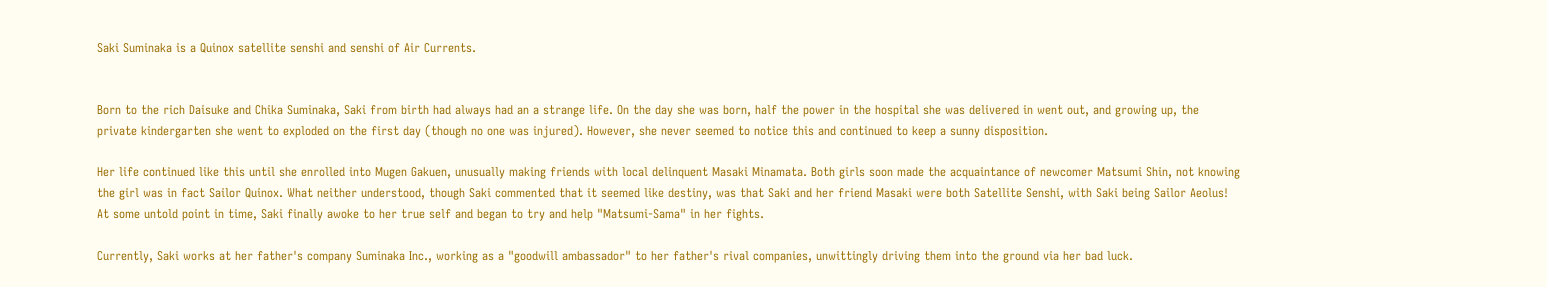Saki Suminaka is a Quinox satellite senshi and senshi of Air Currents.


Born to the rich Daisuke and Chika Suminaka, Saki from birth had always had an a strange life. On the day she was born, half the power in the hospital she was delivered in went out, and growing up, the private kindergarten she went to exploded on the first day (though no one was injured). However, she never seemed to notice this and continued to keep a sunny disposition.

Her life continued like this until she enrolled into Mugen Gakuen, unusually making friends with local delinquent Masaki Minamata. Both girls soon made the acquaintance of newcomer Matsumi Shin, not knowing the girl was in fact Sailor Quinox. What neither understood, though Saki commented that it seemed like destiny, was that Saki and her friend Masaki were both Satellite Senshi, with Saki being Sailor Aeolus! At some untold point in time, Saki finally awoke to her true self and began to try and help "Matsumi-Sama" in her fights.

Currently, Saki works at her father's company Suminaka Inc., working as a "goodwill ambassador" to her father's rival companies, unwittingly driving them into the ground via her bad luck.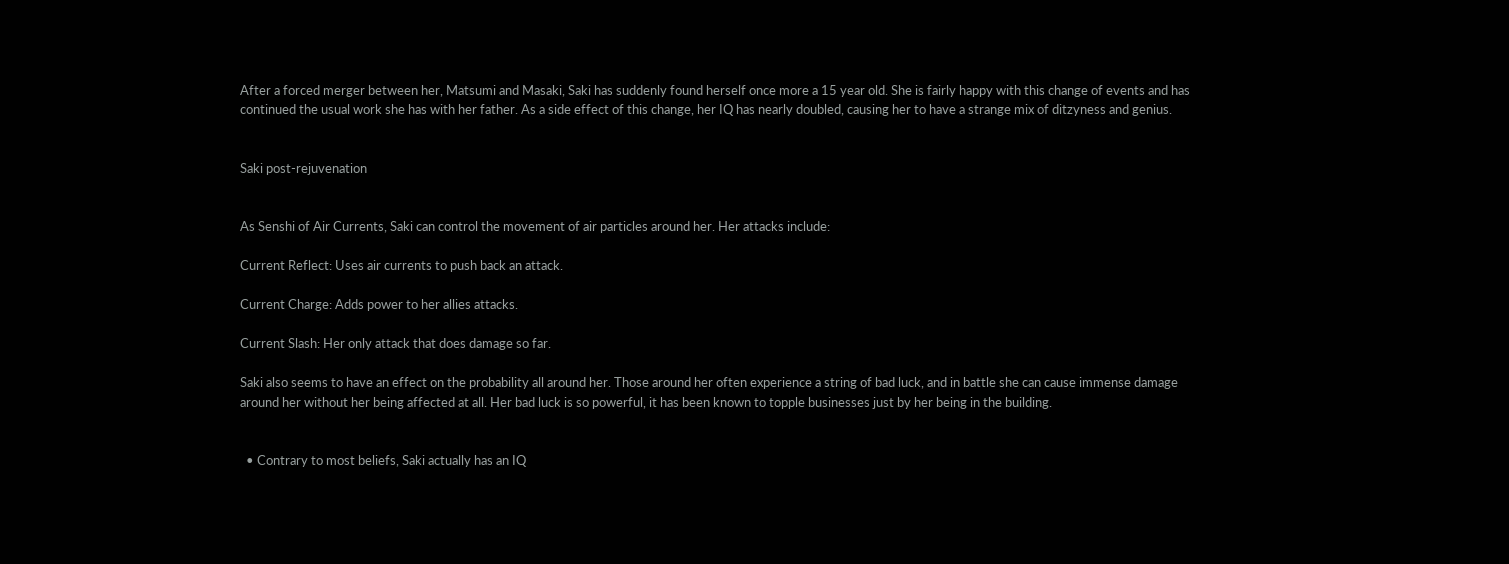After a forced merger between her, Matsumi and Masaki, Saki has suddenly found herself once more a 15 year old. She is fairly happy with this change of events and has continued the usual work she has with her father. As a side effect of this change, her IQ has nearly doubled, causing her to have a strange mix of ditzyness and genius.


Saki post-rejuvenation


As Senshi of Air Currents, Saki can control the movement of air particles around her. Her attacks include:

Current Reflect: Uses air currents to push back an attack.

Current Charge: Adds power to her allies attacks.

Current Slash: Her only attack that does damage so far.

Saki also seems to have an effect on the probability all around her. Those around her often experience a string of bad luck, and in battle she can cause immense damage around her without her being affected at all. Her bad luck is so powerful, it has been known to topple businesses just by her being in the building.


  • Contrary to most beliefs, Saki actually has an IQ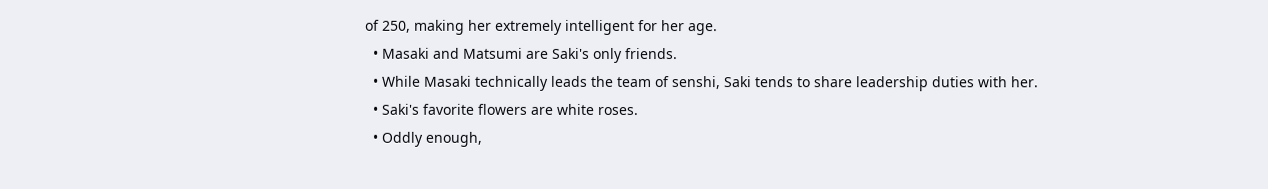of 250, making her extremely intelligent for her age.
  • Masaki and Matsumi are Saki's only friends.
  • While Masaki technically leads the team of senshi, Saki tends to share leadership duties with her.
  • Saki's favorite flowers are white roses.
  • Oddly enough,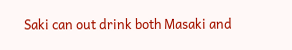Saki can out drink both Masaki and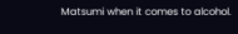Matsumi when it comes to alcohol.